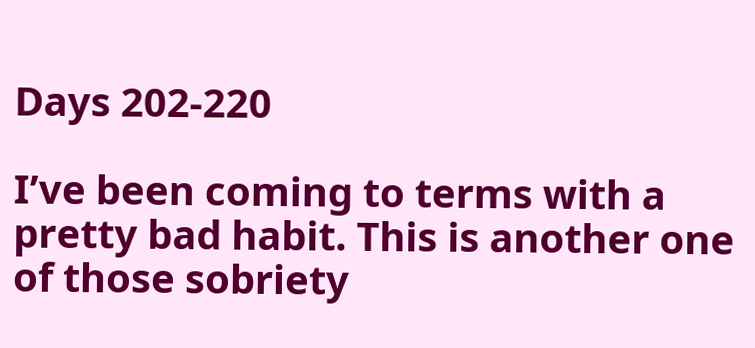Days 202-220

I’ve been coming to terms with a pretty bad habit. This is another one of those sobriety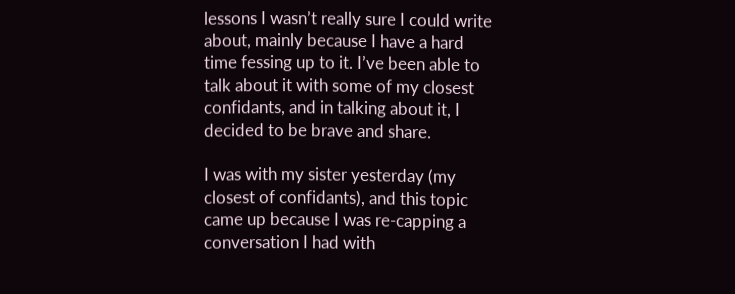lessons I wasn’t really sure I could write about, mainly because I have a hard time fessing up to it. I’ve been able to talk about it with some of my closest confidants, and in talking about it, I decided to be brave and share.

I was with my sister yesterday (my closest of confidants), and this topic came up because I was re-capping a conversation I had with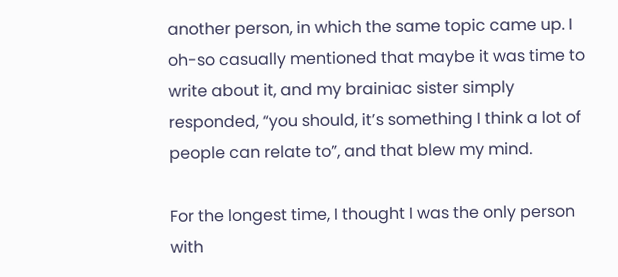another person, in which the same topic came up. I oh-so casually mentioned that maybe it was time to write about it, and my brainiac sister simply responded, “you should, it’s something I think a lot of people can relate to”, and that blew my mind.

For the longest time, I thought I was the only person with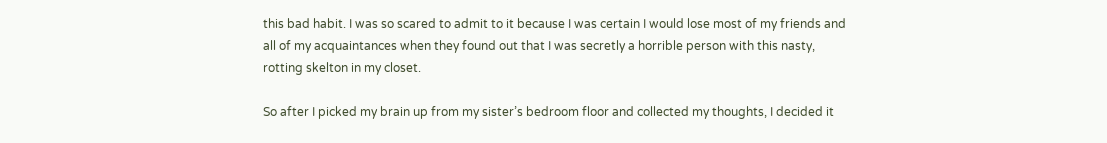this bad habit. I was so scared to admit to it because I was certain I would lose most of my friends and all of my acquaintances when they found out that I was secretly a horrible person with this nasty, rotting skelton in my closet.

So after I picked my brain up from my sister’s bedroom floor and collected my thoughts, I decided it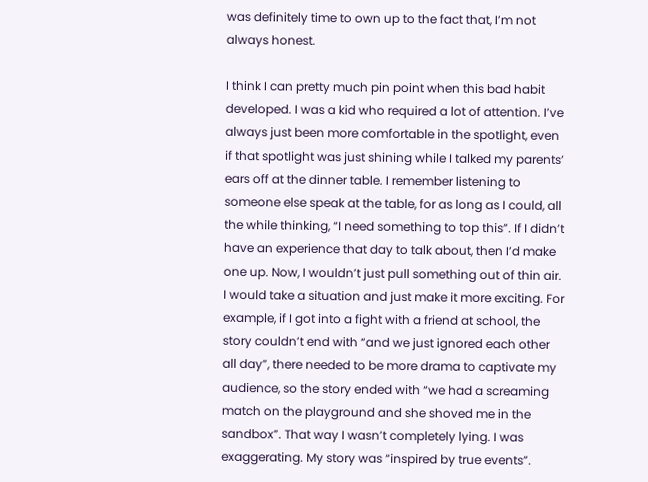was definitely time to own up to the fact that, I’m not always honest.

I think I can pretty much pin point when this bad habit developed. I was a kid who required a lot of attention. I’ve always just been more comfortable in the spotlight, even if that spotlight was just shining while I talked my parents’ ears off at the dinner table. I remember listening to someone else speak at the table, for as long as I could, all the while thinking, “I need something to top this”. If I didn’t have an experience that day to talk about, then I’d make one up. Now, I wouldn’t just pull something out of thin air. I would take a situation and just make it more exciting. For example, if I got into a fight with a friend at school, the story couldn’t end with “and we just ignored each other all day”, there needed to be more drama to captivate my audience, so the story ended with “we had a screaming match on the playground and she shoved me in the sandbox”. That way I wasn’t completely lying. I was exaggerating. My story was “inspired by true events”.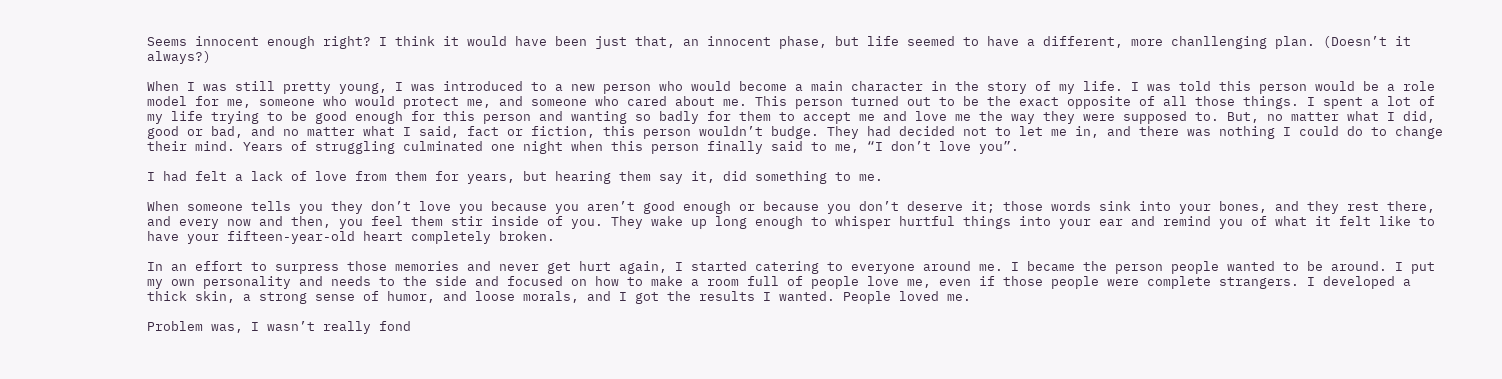Seems innocent enough right? I think it would have been just that, an innocent phase, but life seemed to have a different, more chanllenging plan. (Doesn’t it always?)

When I was still pretty young, I was introduced to a new person who would become a main character in the story of my life. I was told this person would be a role model for me, someone who would protect me, and someone who cared about me. This person turned out to be the exact opposite of all those things. I spent a lot of my life trying to be good enough for this person and wanting so badly for them to accept me and love me the way they were supposed to. But, no matter what I did, good or bad, and no matter what I said, fact or fiction, this person wouldn’t budge. They had decided not to let me in, and there was nothing I could do to change their mind. Years of struggling culminated one night when this person finally said to me, “I don’t love you”.

I had felt a lack of love from them for years, but hearing them say it, did something to me.

When someone tells you they don’t love you because you aren’t good enough or because you don’t deserve it; those words sink into your bones, and they rest there, and every now and then, you feel them stir inside of you. They wake up long enough to whisper hurtful things into your ear and remind you of what it felt like to have your fifteen-year-old heart completely broken.

In an effort to surpress those memories and never get hurt again, I started catering to everyone around me. I became the person people wanted to be around. I put my own personality and needs to the side and focused on how to make a room full of people love me, even if those people were complete strangers. I developed a thick skin, a strong sense of humor, and loose morals, and I got the results I wanted. People loved me.

Problem was, I wasn’t really fond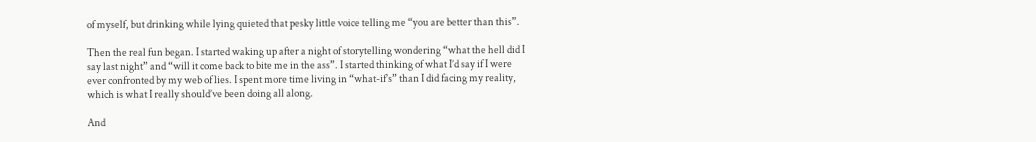of myself, but drinking while lying quieted that pesky little voice telling me “you are better than this”.

Then the real fun began. I started waking up after a night of storytelling wondering “what the hell did I say last night” and “will it come back to bite me in the ass”. I started thinking of what I’d say if I were ever confronted by my web of lies. I spent more time living in “what-if’s” than I did facing my reality, which is what I really should’ve been doing all along.

And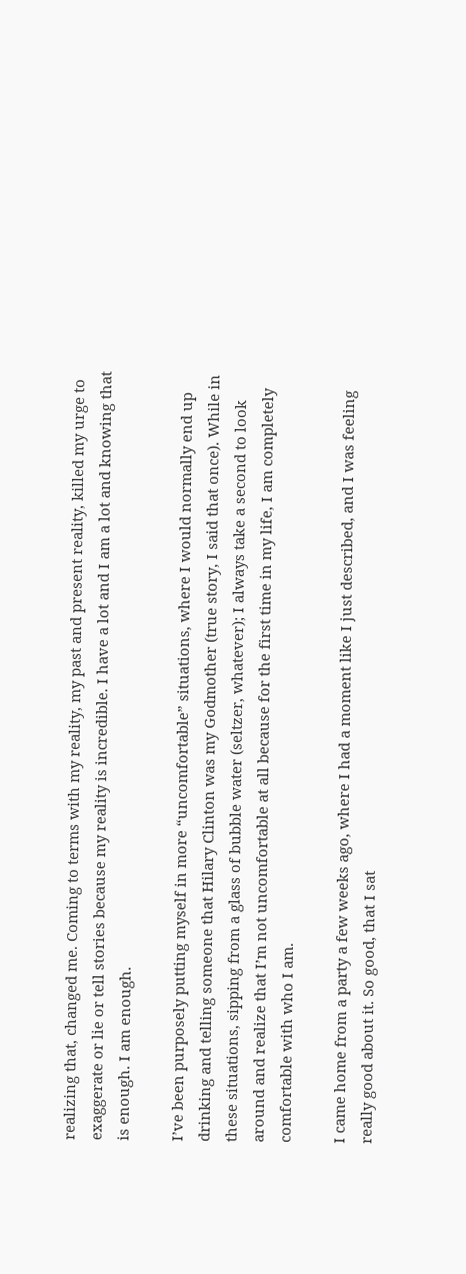realizing that, changed me. Coming to terms with my reality, my past and present reality, killed my urge to exaggerate or lie or tell stories because my reality is incredible. I have a lot and I am a lot and knowing that is enough. I am enough.

I’ve been purposely putting myself in more “uncomfortable” situations, where I would normally end up drinking and telling someone that Hilary Clinton was my Godmother (true story, I said that once). While in these situations, sipping from a glass of bubble water (seltzer, whatever); I always take a second to look around and realize that I’m not uncomfortable at all because for the first time in my life, I am completely comfortable with who I am.

I came home from a party a few weeks ago, where I had a moment like I just described, and I was feeling really good about it. So good, that I sat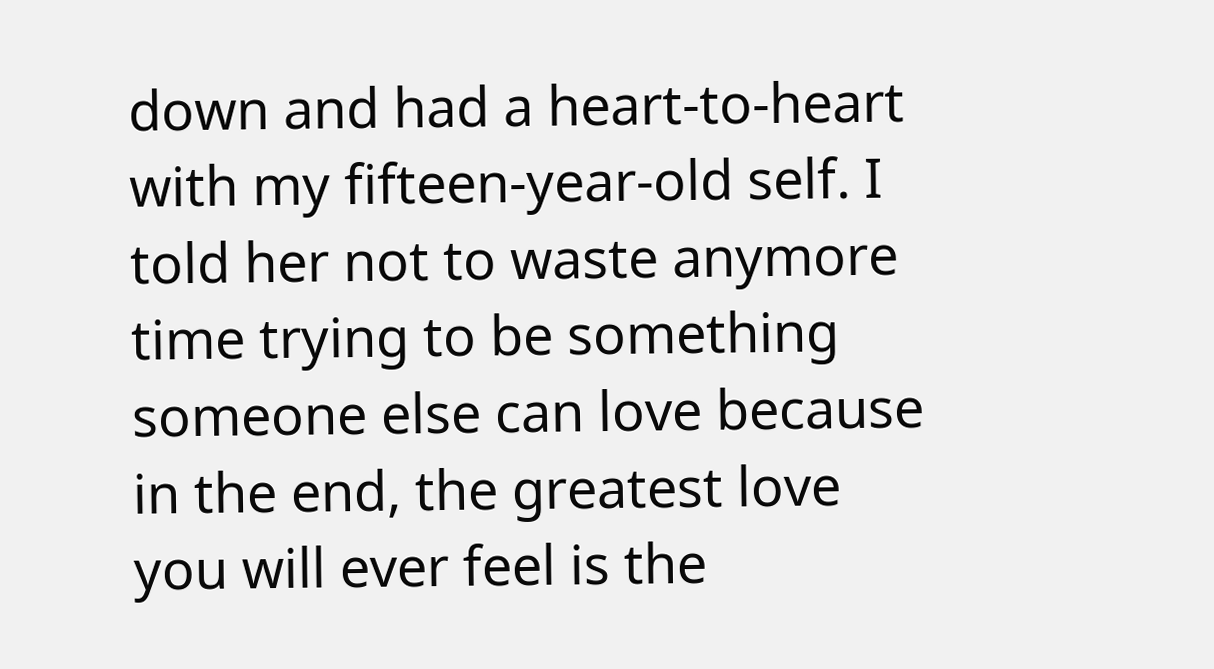down and had a heart-to-heart with my fifteen-year-old self. I told her not to waste anymore time trying to be something someone else can love because in the end, the greatest love you will ever feel is the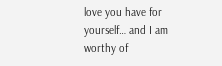love you have for yourself… and I am worthy of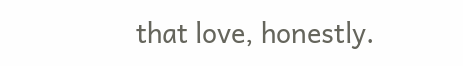that love, honestly.